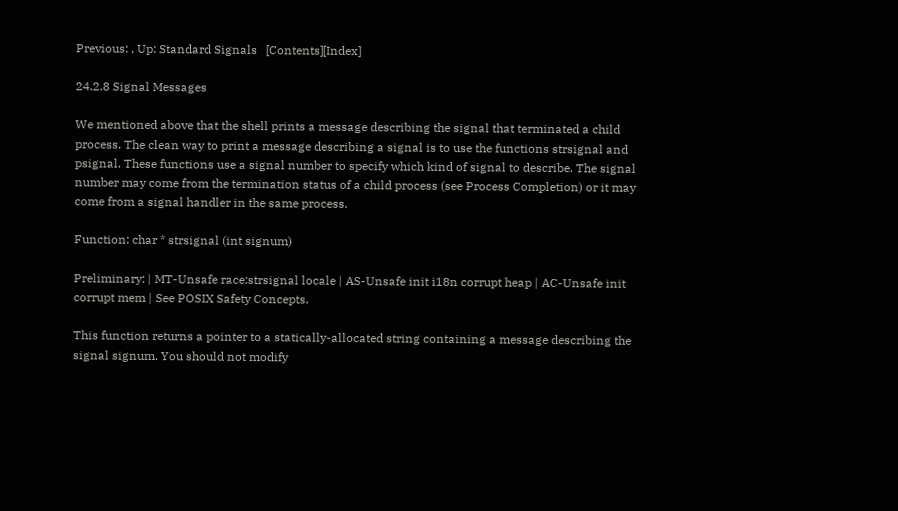Previous: , Up: Standard Signals   [Contents][Index]

24.2.8 Signal Messages

We mentioned above that the shell prints a message describing the signal that terminated a child process. The clean way to print a message describing a signal is to use the functions strsignal and psignal. These functions use a signal number to specify which kind of signal to describe. The signal number may come from the termination status of a child process (see Process Completion) or it may come from a signal handler in the same process.

Function: char * strsignal (int signum)

Preliminary: | MT-Unsafe race:strsignal locale | AS-Unsafe init i18n corrupt heap | AC-Unsafe init corrupt mem | See POSIX Safety Concepts.

This function returns a pointer to a statically-allocated string containing a message describing the signal signum. You should not modify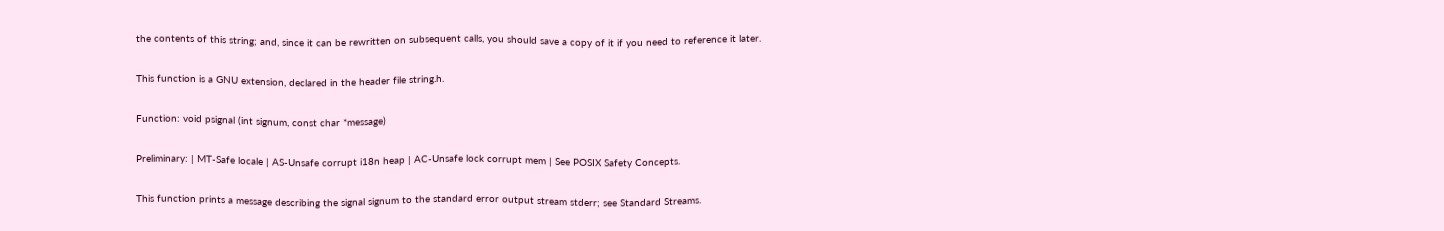the contents of this string; and, since it can be rewritten on subsequent calls, you should save a copy of it if you need to reference it later.

This function is a GNU extension, declared in the header file string.h.

Function: void psignal (int signum, const char *message)

Preliminary: | MT-Safe locale | AS-Unsafe corrupt i18n heap | AC-Unsafe lock corrupt mem | See POSIX Safety Concepts.

This function prints a message describing the signal signum to the standard error output stream stderr; see Standard Streams.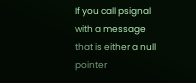If you call psignal with a message that is either a null pointer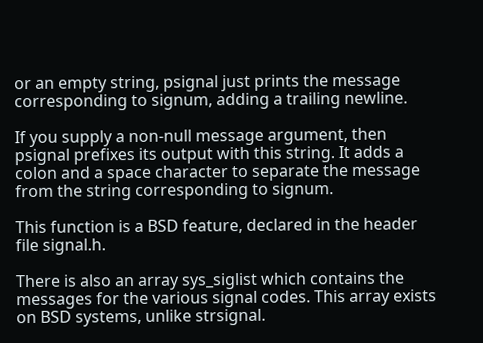or an empty string, psignal just prints the message corresponding to signum, adding a trailing newline.

If you supply a non-null message argument, then psignal prefixes its output with this string. It adds a colon and a space character to separate the message from the string corresponding to signum.

This function is a BSD feature, declared in the header file signal.h.

There is also an array sys_siglist which contains the messages for the various signal codes. This array exists on BSD systems, unlike strsignal.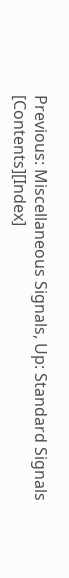Previous: Miscellaneous Signals, Up: Standard Signals   [Contents][Index]